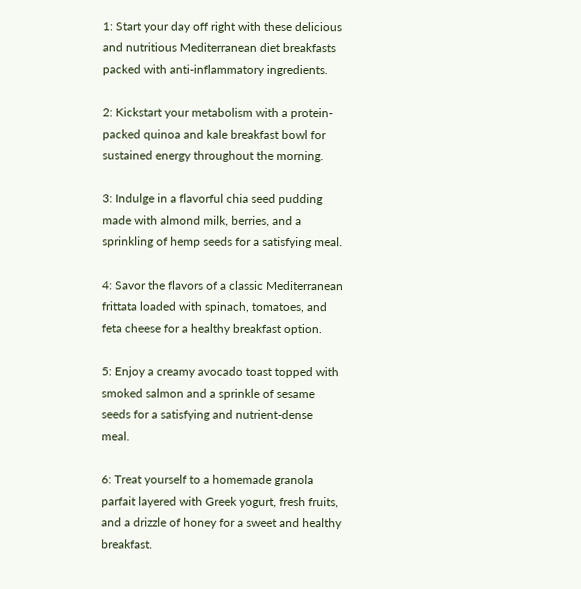1: Start your day off right with these delicious and nutritious Mediterranean diet breakfasts packed with anti-inflammatory ingredients.

2: Kickstart your metabolism with a protein-packed quinoa and kale breakfast bowl for sustained energy throughout the morning.

3: Indulge in a flavorful chia seed pudding made with almond milk, berries, and a sprinkling of hemp seeds for a satisfying meal.

4: Savor the flavors of a classic Mediterranean frittata loaded with spinach, tomatoes, and feta cheese for a healthy breakfast option.

5: Enjoy a creamy avocado toast topped with smoked salmon and a sprinkle of sesame seeds for a satisfying and nutrient-dense meal.

6: Treat yourself to a homemade granola parfait layered with Greek yogurt, fresh fruits, and a drizzle of honey for a sweet and healthy breakfast.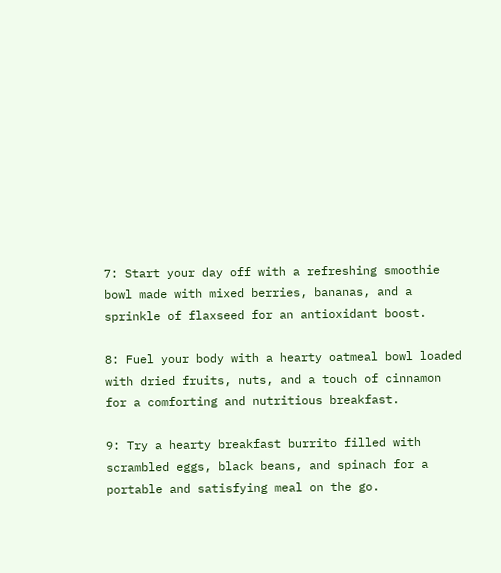7: Start your day off with a refreshing smoothie bowl made with mixed berries, bananas, and a sprinkle of flaxseed for an antioxidant boost.

8: Fuel your body with a hearty oatmeal bowl loaded with dried fruits, nuts, and a touch of cinnamon for a comforting and nutritious breakfast.

9: Try a hearty breakfast burrito filled with scrambled eggs, black beans, and spinach for a portable and satisfying meal on the go.